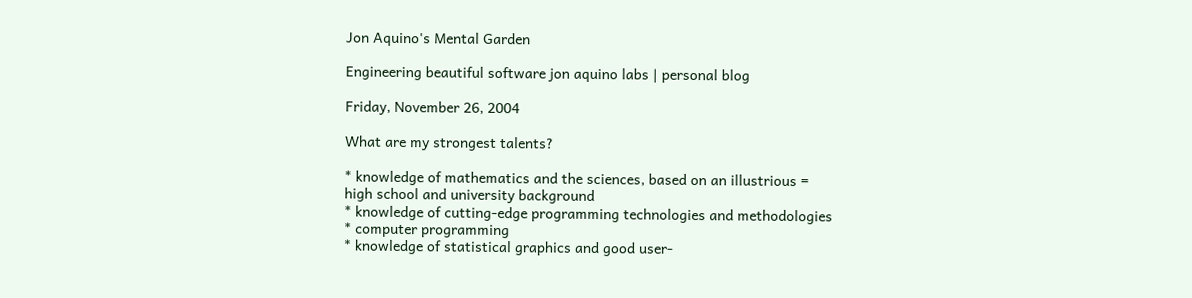Jon Aquino's Mental Garden

Engineering beautiful software jon aquino labs | personal blog

Friday, November 26, 2004

What are my strongest talents?

* knowledge of mathematics and the sciences, based on an illustrious =
high school and university background
* knowledge of cutting-edge programming technologies and methodologies
* computer programming
* knowledge of statistical graphics and good user-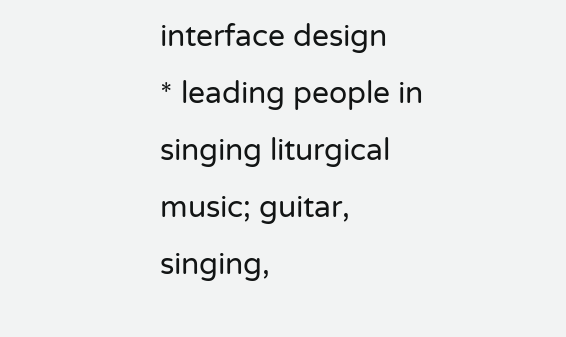interface design
* leading people in singing liturgical music; guitar, singing,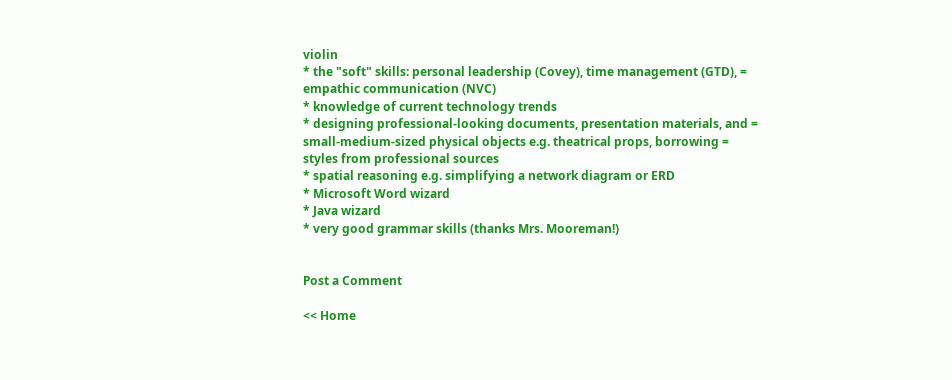violin
* the "soft" skills: personal leadership (Covey), time management (GTD), =
empathic communication (NVC)
* knowledge of current technology trends
* designing professional-looking documents, presentation materials, and =
small-medium-sized physical objects e.g. theatrical props, borrowing =
styles from professional sources
* spatial reasoning e.g. simplifying a network diagram or ERD
* Microsoft Word wizard
* Java wizard
* very good grammar skills (thanks Mrs. Mooreman!)


Post a Comment

<< Home